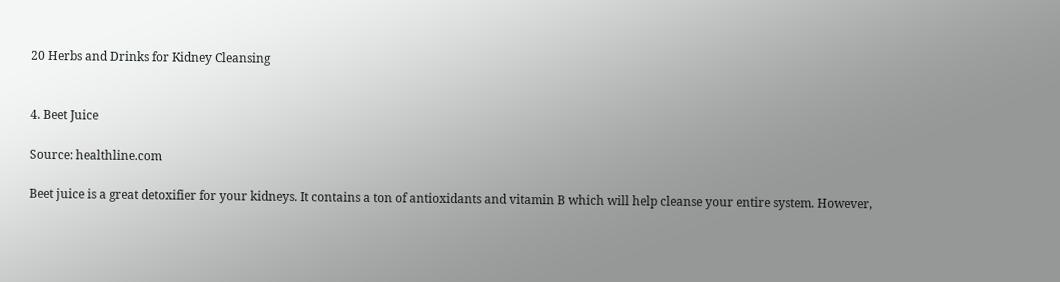20 Herbs and Drinks for Kidney Cleansing


4. Beet Juice

Source: healthline.com

Beet juice is a great detoxifier for your kidneys. It contains a ton of antioxidants and vitamin B which will help cleanse your entire system. However,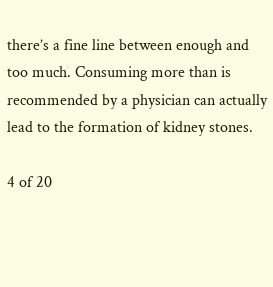there’s a fine line between enough and too much. Consuming more than is recommended by a physician can actually lead to the formation of kidney stones.

4 of 20